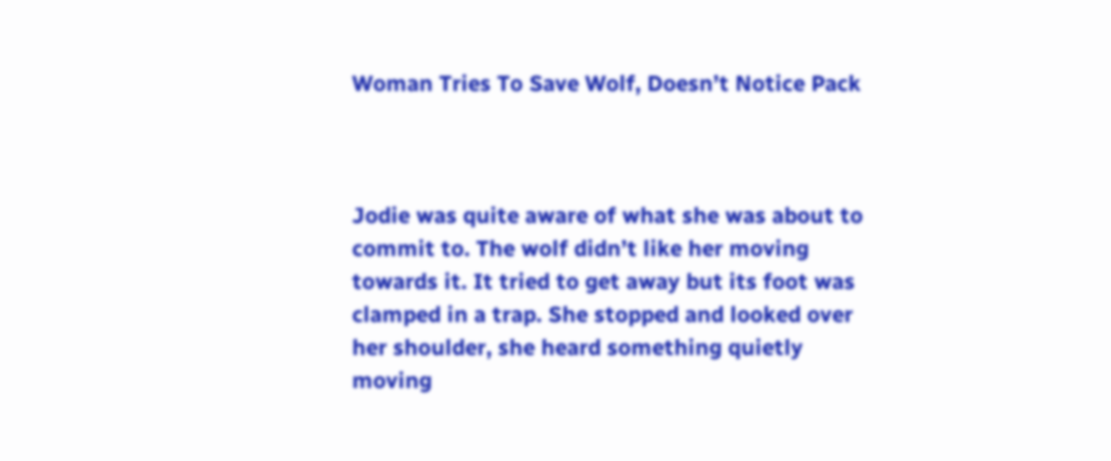Woman Tries To Save Wolf, Doesn’t Notice Pack



Jodie was quite aware of what she was about to commit to. The wolf didn’t like her moving towards it. It tried to get away but its foot was clamped in a trap. She stopped and looked over her shoulder, she heard something quietly moving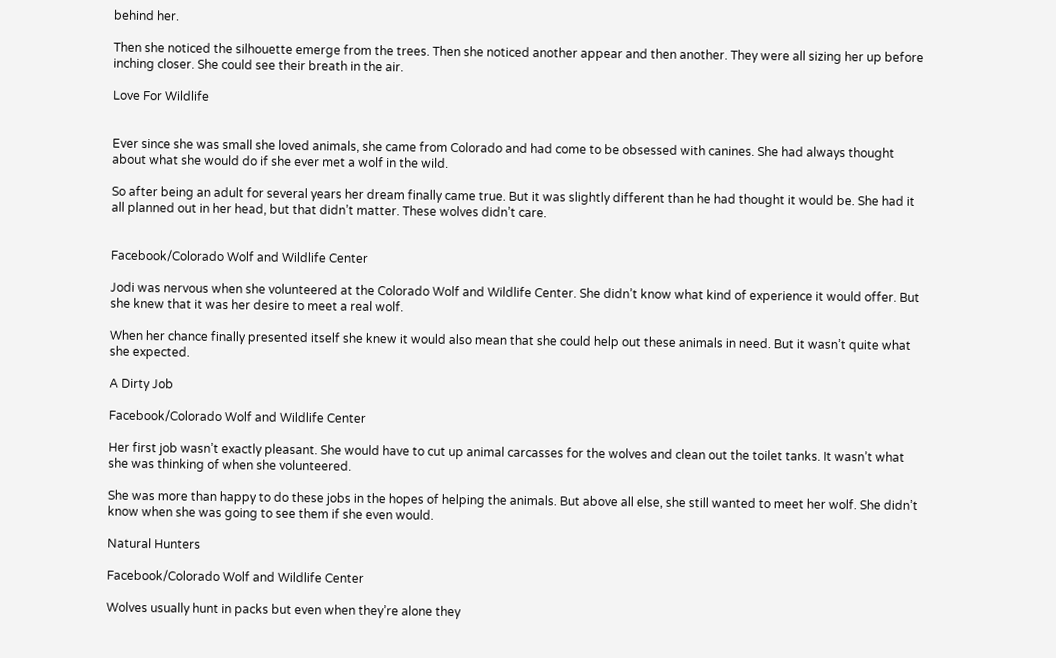behind her.

Then she noticed the silhouette emerge from the trees. Then she noticed another appear and then another. They were all sizing her up before inching closer. She could see their breath in the air.

Love For Wildlife


Ever since she was small she loved animals, she came from Colorado and had come to be obsessed with canines. She had always thought about what she would do if she ever met a wolf in the wild.

So after being an adult for several years her dream finally came true. But it was slightly different than he had thought it would be. She had it all planned out in her head, but that didn’t matter. These wolves didn’t care.


Facebook/Colorado Wolf and Wildlife Center

Jodi was nervous when she volunteered at the Colorado Wolf and Wildlife Center. She didn’t know what kind of experience it would offer. But she knew that it was her desire to meet a real wolf.

When her chance finally presented itself she knew it would also mean that she could help out these animals in need. But it wasn’t quite what she expected.

A Dirty Job

Facebook/Colorado Wolf and Wildlife Center

Her first job wasn’t exactly pleasant. She would have to cut up animal carcasses for the wolves and clean out the toilet tanks. It wasn’t what she was thinking of when she volunteered.

She was more than happy to do these jobs in the hopes of helping the animals. But above all else, she still wanted to meet her wolf. She didn’t know when she was going to see them if she even would.

Natural Hunters

Facebook/Colorado Wolf and Wildlife Center

Wolves usually hunt in packs but even when they’re alone they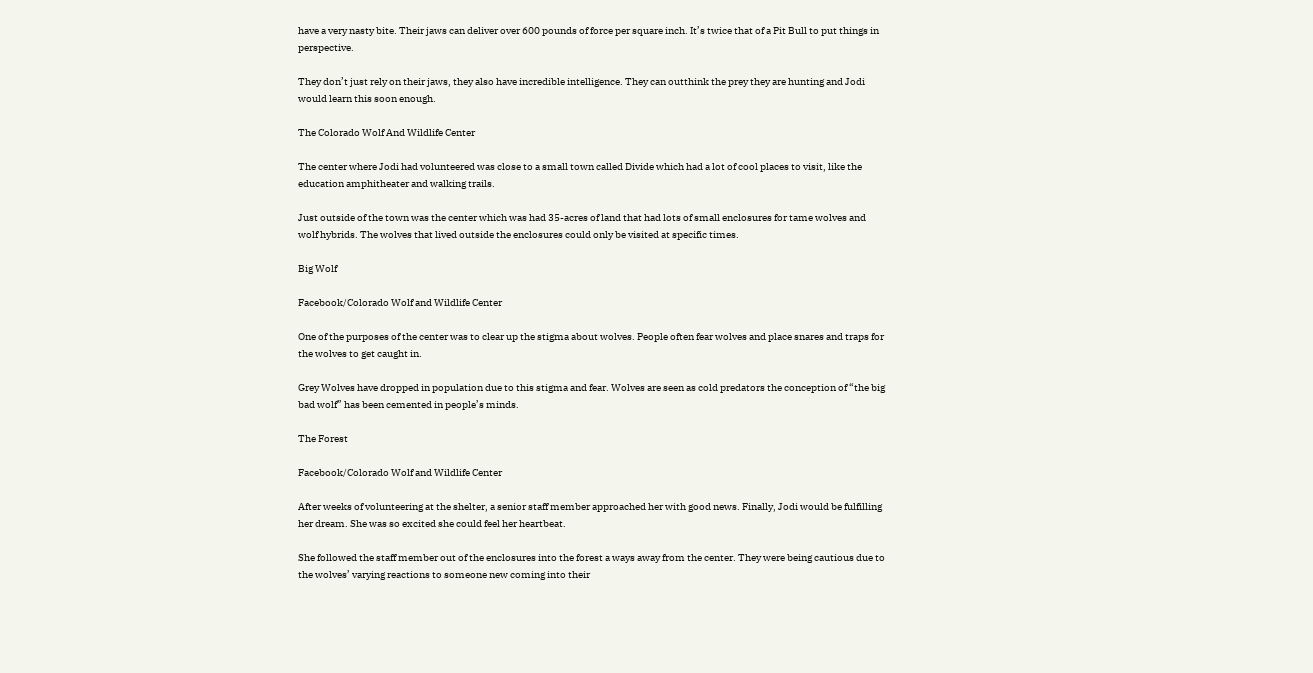have a very nasty bite. Their jaws can deliver over 600 pounds of force per square inch. It’s twice that of a Pit Bull to put things in perspective.

They don’t just rely on their jaws, they also have incredible intelligence. They can outthink the prey they are hunting and Jodi would learn this soon enough.

The Colorado Wolf And Wildlife Center

The center where Jodi had volunteered was close to a small town called Divide which had a lot of cool places to visit, like the education amphitheater and walking trails.

Just outside of the town was the center which was had 35-acres of land that had lots of small enclosures for tame wolves and wolf hybrids. The wolves that lived outside the enclosures could only be visited at specific times.

Big Wolf

Facebook/Colorado Wolf and Wildlife Center

One of the purposes of the center was to clear up the stigma about wolves. People often fear wolves and place snares and traps for the wolves to get caught in.

Grey Wolves have dropped in population due to this stigma and fear. Wolves are seen as cold predators the conception of “the big bad wolf” has been cemented in people’s minds.

The Forest

Facebook/Colorado Wolf and Wildlife Center

After weeks of volunteering at the shelter, a senior staff member approached her with good news. Finally, Jodi would be fulfilling her dream. She was so excited she could feel her heartbeat.

She followed the staff member out of the enclosures into the forest a ways away from the center. They were being cautious due to the wolves’ varying reactions to someone new coming into their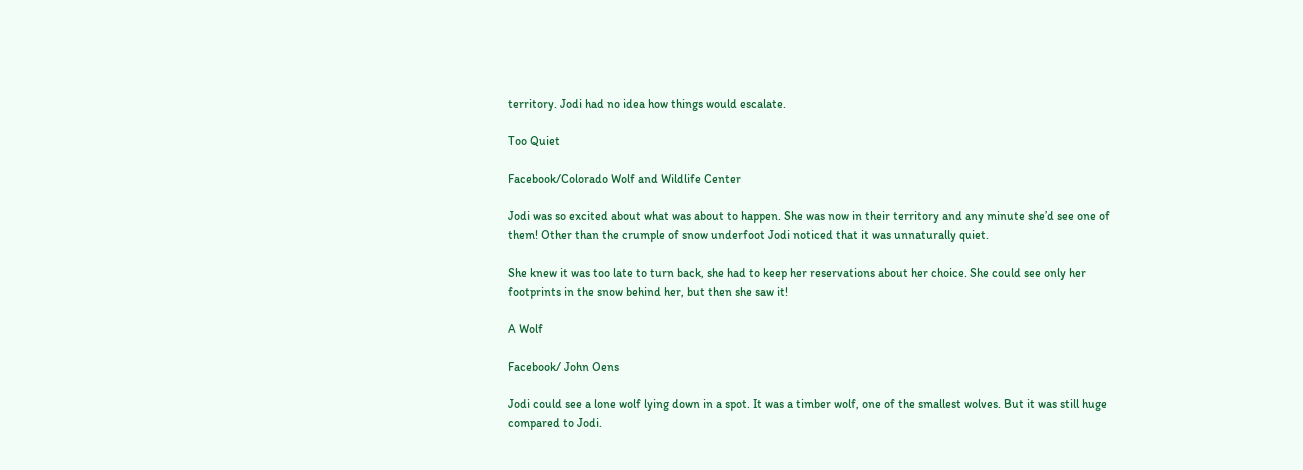territory. Jodi had no idea how things would escalate.

Too Quiet

Facebook/Colorado Wolf and Wildlife Center

Jodi was so excited about what was about to happen. She was now in their territory and any minute she’d see one of them! Other than the crumple of snow underfoot Jodi noticed that it was unnaturally quiet.

She knew it was too late to turn back, she had to keep her reservations about her choice. She could see only her footprints in the snow behind her, but then she saw it!

A Wolf

Facebook/ John Oens

Jodi could see a lone wolf lying down in a spot. It was a timber wolf, one of the smallest wolves. But it was still huge compared to Jodi.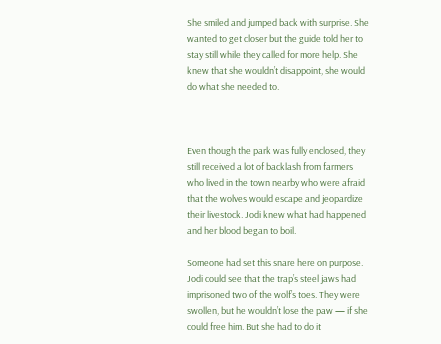She smiled and jumped back with surprise. She wanted to get closer but the guide told her to stay still while they called for more help. She knew that she wouldn’t disappoint, she would do what she needed to.



Even though the park was fully enclosed, they still received a lot of backlash from farmers who lived in the town nearby who were afraid that the wolves would escape and jeopardize their livestock. Jodi knew what had happened and her blood began to boil.

Someone had set this snare here on purpose. Jodi could see that the trap’s steel jaws had imprisoned two of the wolf’s toes. They were swollen, but he wouldn’t lose the paw — if she could free him. But she had to do it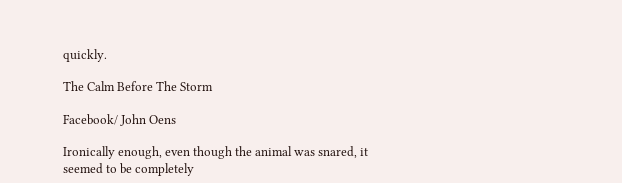quickly.

The Calm Before The Storm

Facebook/ John Oens

Ironically enough, even though the animal was snared, it seemed to be completely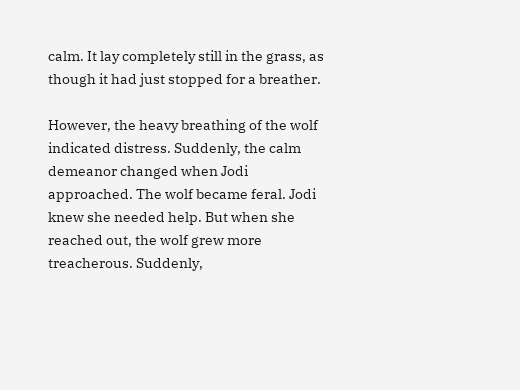calm. It lay completely still in the grass, as though it had just stopped for a breather.

However, the heavy breathing of the wolf indicated distress. Suddenly, the calm demeanor changed when Jodi approached. The wolf became feral. Jodi knew she needed help. But when she reached out, the wolf grew more treacherous. Suddenly,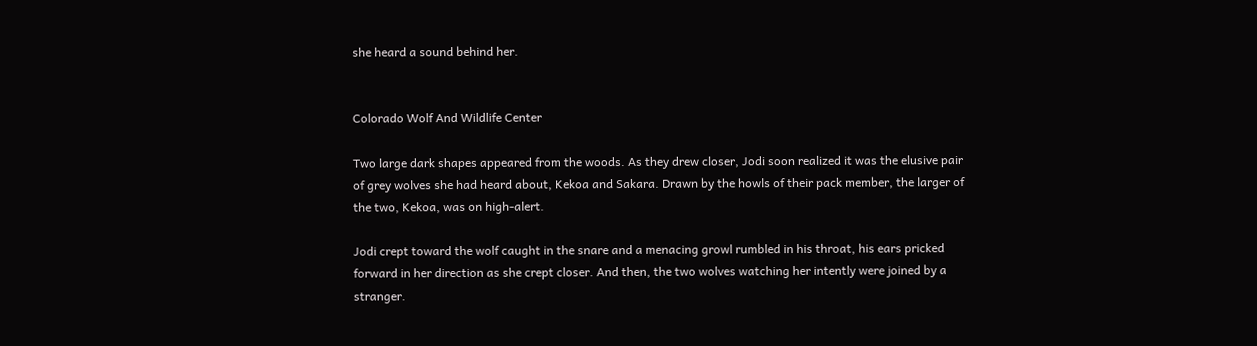she heard a sound behind her.


Colorado Wolf And Wildlife Center

Two large dark shapes appeared from the woods. As they drew closer, Jodi soon realized it was the elusive pair of grey wolves she had heard about, Kekoa and Sakara. Drawn by the howls of their pack member, the larger of the two, Kekoa, was on high-alert.

Jodi crept toward the wolf caught in the snare and a menacing growl rumbled in his throat, his ears pricked forward in her direction as she crept closer. And then, the two wolves watching her intently were joined by a stranger.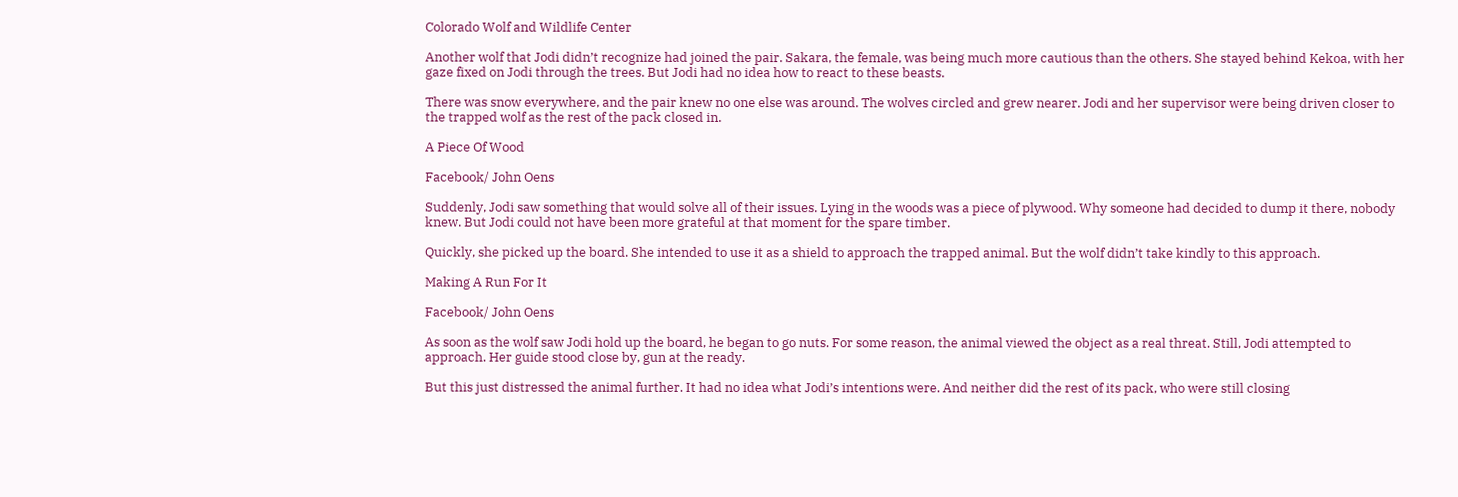Colorado Wolf and Wildlife Center

Another wolf that Jodi didn’t recognize had joined the pair. Sakara, the female, was being much more cautious than the others. She stayed behind Kekoa, with her gaze fixed on Jodi through the trees. But Jodi had no idea how to react to these beasts.

There was snow everywhere, and the pair knew no one else was around. The wolves circled and grew nearer. Jodi and her supervisor were being driven closer to the trapped wolf as the rest of the pack closed in.

A Piece Of Wood

Facebook/ John Oens

Suddenly, Jodi saw something that would solve all of their issues. Lying in the woods was a piece of plywood. Why someone had decided to dump it there, nobody knew. But Jodi could not have been more grateful at that moment for the spare timber.

Quickly, she picked up the board. She intended to use it as a shield to approach the trapped animal. But the wolf didn’t take kindly to this approach.

Making A Run For It

Facebook/ John Oens

As soon as the wolf saw Jodi hold up the board, he began to go nuts. For some reason, the animal viewed the object as a real threat. Still, Jodi attempted to approach. Her guide stood close by, gun at the ready.

But this just distressed the animal further. It had no idea what Jodi’s intentions were. And neither did the rest of its pack, who were still closing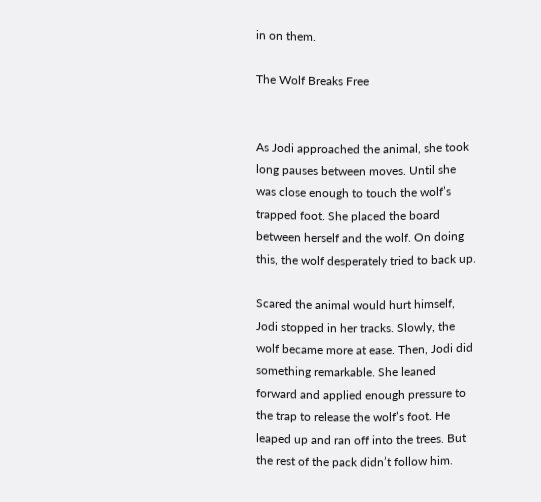in on them.

The Wolf Breaks Free


As Jodi approached the animal, she took long pauses between moves. Until she was close enough to touch the wolf’s trapped foot. She placed the board between herself and the wolf. On doing this, the wolf desperately tried to back up.

Scared the animal would hurt himself, Jodi stopped in her tracks. Slowly, the wolf became more at ease. Then, Jodi did something remarkable. She leaned forward and applied enough pressure to the trap to release the wolf’s foot. He leaped up and ran off into the trees. But the rest of the pack didn’t follow him.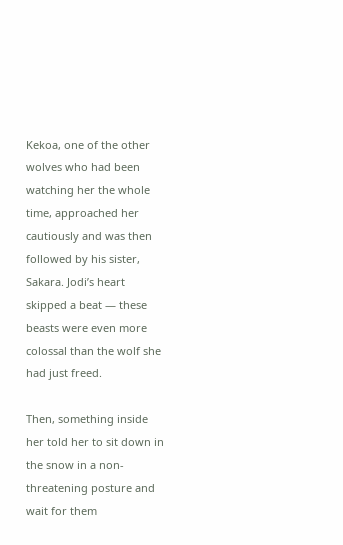Kekoa, one of the other wolves who had been watching her the whole time, approached her cautiously and was then followed by his sister, Sakara. Jodi’s heart skipped a beat — these beasts were even more colossal than the wolf she had just freed.

Then, something inside her told her to sit down in the snow in a non-threatening posture and wait for them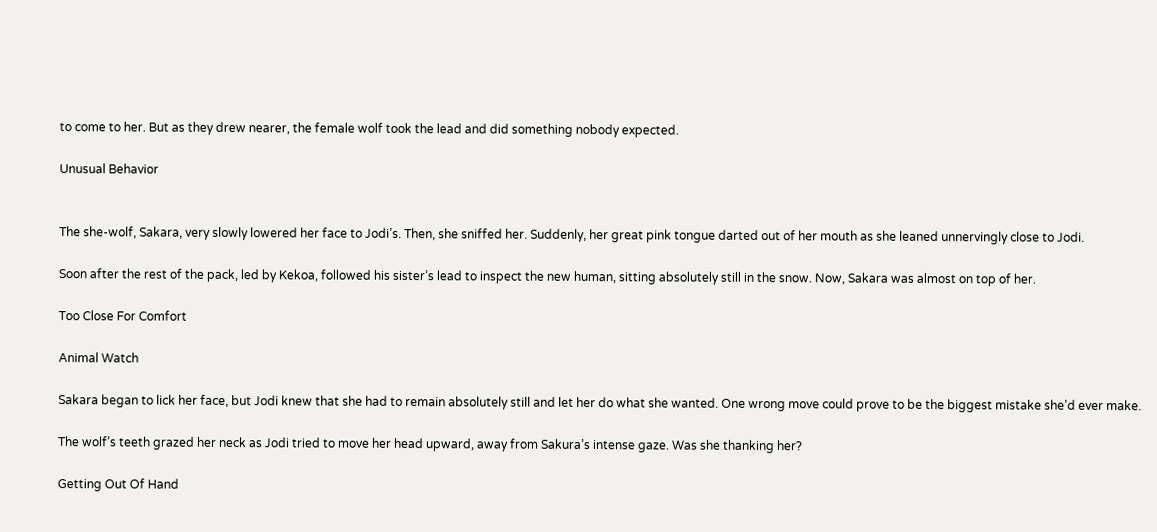to come to her. But as they drew nearer, the female wolf took the lead and did something nobody expected.

Unusual Behavior


The she-wolf, Sakara, very slowly lowered her face to Jodi’s. Then, she sniffed her. Suddenly, her great pink tongue darted out of her mouth as she leaned unnervingly close to Jodi.

Soon after the rest of the pack, led by Kekoa, followed his sister’s lead to inspect the new human, sitting absolutely still in the snow. Now, Sakara was almost on top of her.

Too Close For Comfort

Animal Watch

Sakara began to lick her face, but Jodi knew that she had to remain absolutely still and let her do what she wanted. One wrong move could prove to be the biggest mistake she’d ever make.

The wolf’s teeth grazed her neck as Jodi tried to move her head upward, away from Sakura’s intense gaze. Was she thanking her?

Getting Out Of Hand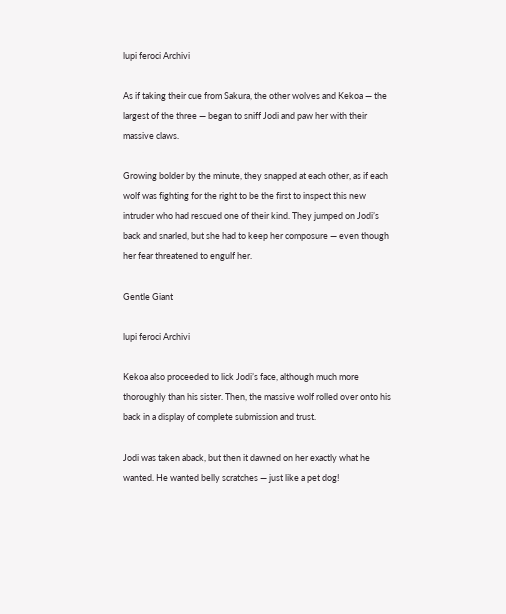lupi feroci Archivi

As if taking their cue from Sakura, the other wolves and Kekoa — the largest of the three — began to sniff Jodi and paw her with their massive claws.

Growing bolder by the minute, they snapped at each other, as if each wolf was fighting for the right to be the first to inspect this new intruder who had rescued one of their kind. They jumped on Jodi’s back and snarled, but she had to keep her composure — even though her fear threatened to engulf her.

Gentle Giant

lupi feroci Archivi

Kekoa also proceeded to lick Jodi’s face, although much more thoroughly than his sister. Then, the massive wolf rolled over onto his back in a display of complete submission and trust.

Jodi was taken aback, but then it dawned on her exactly what he wanted. He wanted belly scratches — just like a pet dog!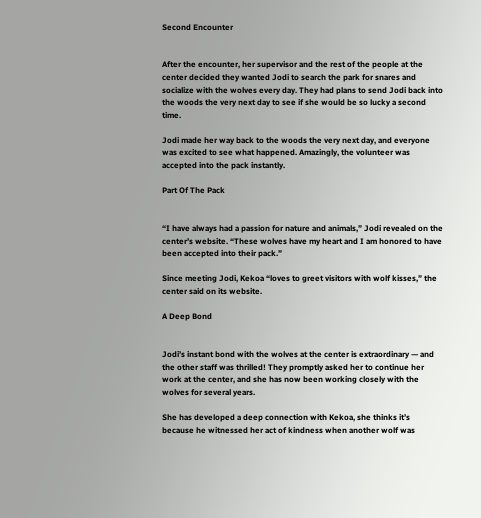Second Encounter


After the encounter, her supervisor and the rest of the people at the center decided they wanted Jodi to search the park for snares and socialize with the wolves every day. They had plans to send Jodi back into the woods the very next day to see if she would be so lucky a second time.

Jodi made her way back to the woods the very next day, and everyone was excited to see what happened. Amazingly, the volunteer was accepted into the pack instantly.

Part Of The Pack


“I have always had a passion for nature and animals,” Jodi revealed on the center’s website. “These wolves have my heart and I am honored to have been accepted into their pack.”

Since meeting Jodi, Kekoa “loves to greet visitors with wolf kisses,” the center said on its website.

A Deep Bond


Jodi’s instant bond with the wolves at the center is extraordinary — and the other staff was thrilled! They promptly asked her to continue her work at the center, and she has now been working closely with the wolves for several years.

She has developed a deep connection with Kekoa, she thinks it’s because he witnessed her act of kindness when another wolf was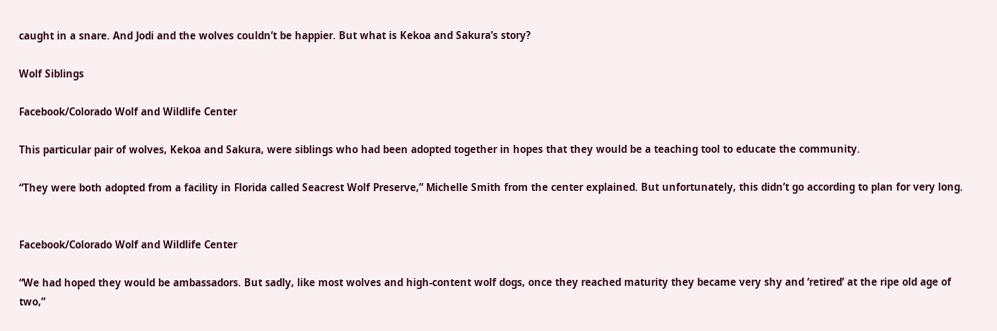caught in a snare. And Jodi and the wolves couldn’t be happier. But what is Kekoa and Sakura’s story?

Wolf Siblings

Facebook/Colorado Wolf and Wildlife Center

This particular pair of wolves, Kekoa and Sakura, were siblings who had been adopted together in hopes that they would be a teaching tool to educate the community.

“They were both adopted from a facility in Florida called Seacrest Wolf Preserve,” Michelle Smith from the center explained. But unfortunately, this didn’t go according to plan for very long.


Facebook/Colorado Wolf and Wildlife Center

“We had hoped they would be ambassadors. But sadly, like most wolves and high-content wolf dogs, once they reached maturity they became very shy and ‘retired’ at the ripe old age of two,”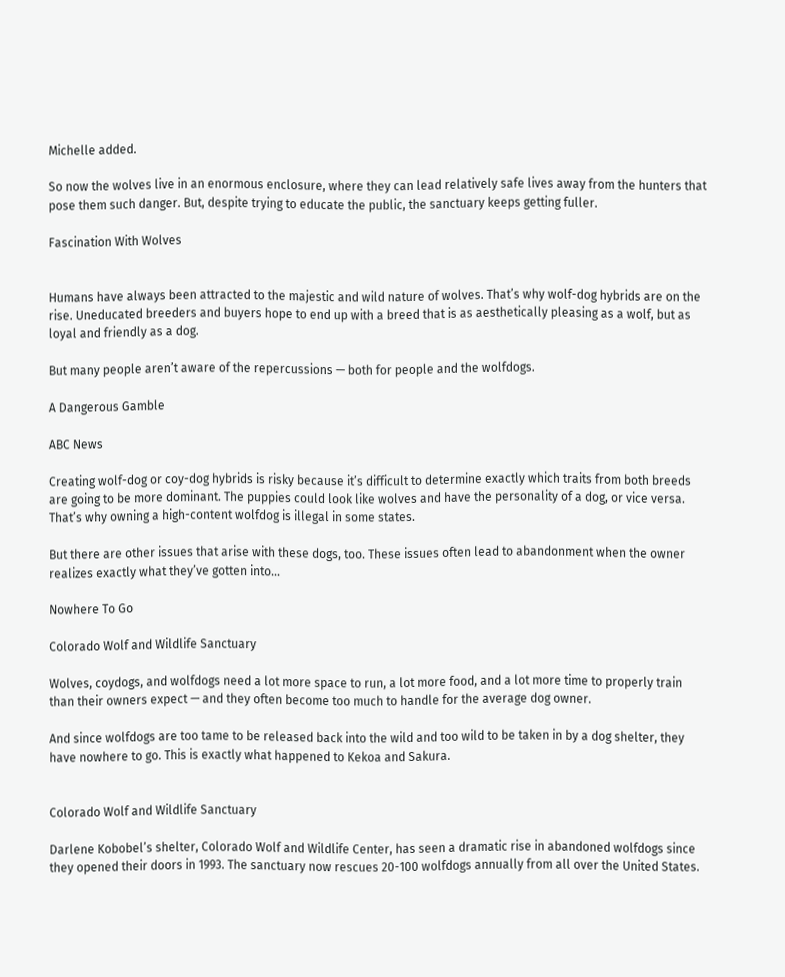Michelle added.

So now the wolves live in an enormous enclosure, where they can lead relatively safe lives away from the hunters that pose them such danger. But, despite trying to educate the public, the sanctuary keeps getting fuller.

Fascination With Wolves


Humans have always been attracted to the majestic and wild nature of wolves. That’s why wolf-dog hybrids are on the rise. Uneducated breeders and buyers hope to end up with a breed that is as aesthetically pleasing as a wolf, but as loyal and friendly as a dog.

But many people aren’t aware of the repercussions — both for people and the wolfdogs.

A Dangerous Gamble

ABC News

Creating wolf-dog or coy-dog hybrids is risky because it’s difficult to determine exactly which traits from both breeds are going to be more dominant. The puppies could look like wolves and have the personality of a dog, or vice versa. That’s why owning a high-content wolfdog is illegal in some states.

But there are other issues that arise with these dogs, too. These issues often lead to abandonment when the owner realizes exactly what they’ve gotten into…

Nowhere To Go

Colorado Wolf and Wildlife Sanctuary

Wolves, coydogs, and wolfdogs need a lot more space to run, a lot more food, and a lot more time to properly train than their owners expect — and they often become too much to handle for the average dog owner.

And since wolfdogs are too tame to be released back into the wild and too wild to be taken in by a dog shelter, they have nowhere to go. This is exactly what happened to Kekoa and Sakura.


Colorado Wolf and Wildlife Sanctuary

Darlene Kobobel’s shelter, Colorado Wolf and Wildlife Center, has seen a dramatic rise in abandoned wolfdogs since they opened their doors in 1993. The sanctuary now rescues 20-100 wolfdogs annually from all over the United States.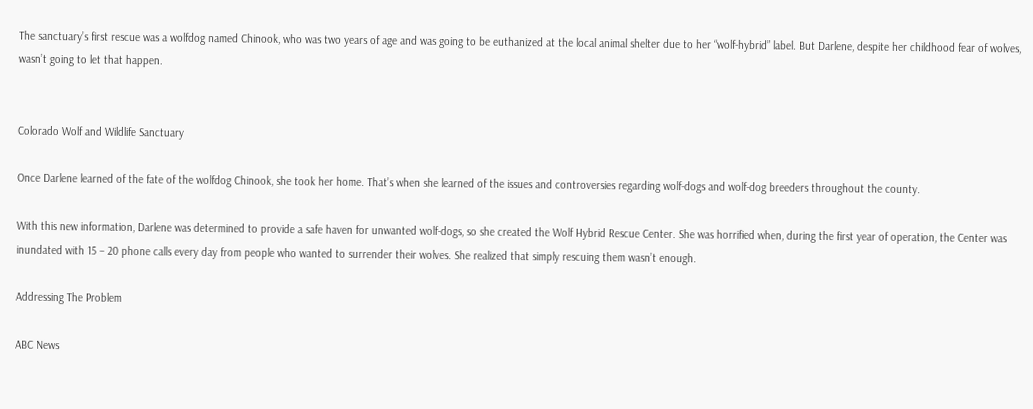The sanctuary’s first rescue was a wolfdog named Chinook, who was two years of age and was going to be euthanized at the local animal shelter due to her “wolf-hybrid” label. But Darlene, despite her childhood fear of wolves, wasn’t going to let that happen.


Colorado Wolf and Wildlife Sanctuary

Once Darlene learned of the fate of the wolfdog Chinook, she took her home. That’s when she learned of the issues and controversies regarding wolf-dogs and wolf-dog breeders throughout the county.

With this new information, Darlene was determined to provide a safe haven for unwanted wolf-dogs, so she created the Wolf Hybrid Rescue Center. She was horrified when, during the first year of operation, the Center was inundated with 15 – 20 phone calls every day from people who wanted to surrender their wolves. She realized that simply rescuing them wasn’t enough.

Addressing The Problem

ABC News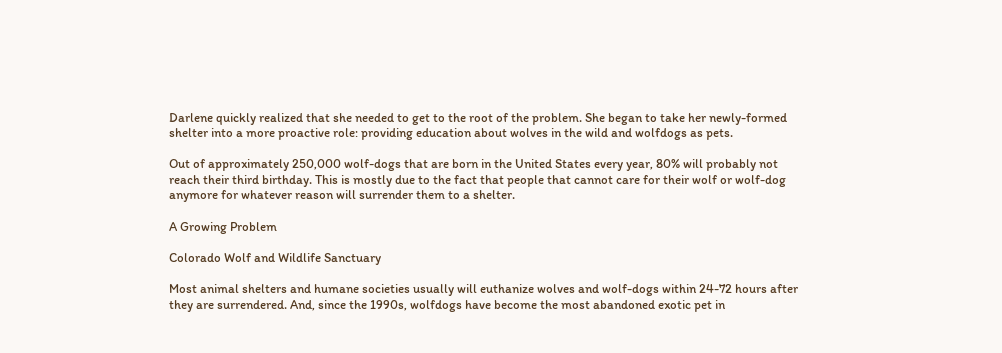Darlene quickly realized that she needed to get to the root of the problem. She began to take her newly-formed shelter into a more proactive role: providing education about wolves in the wild and wolfdogs as pets.

Out of approximately 250,000 wolf-dogs that are born in the United States every year, 80% will probably not reach their third birthday. This is mostly due to the fact that people that cannot care for their wolf or wolf-dog anymore for whatever reason will surrender them to a shelter.

A Growing Problem

Colorado Wolf and Wildlife Sanctuary

Most animal shelters and humane societies usually will euthanize wolves and wolf-dogs within 24-72 hours after they are surrendered. And, since the 1990s, wolfdogs have become the most abandoned exotic pet in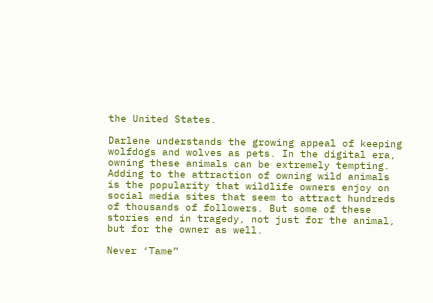the United States.

Darlene understands the growing appeal of keeping wolfdogs and wolves as pets. In the digital era, owning these animals can be extremely tempting. Adding to the attraction of owning wild animals is the popularity that wildlife owners enjoy on social media sites that seem to attract hundreds of thousands of followers. But some of these stories end in tragedy, not just for the animal, but for the owner as well.

Never ‘Tame”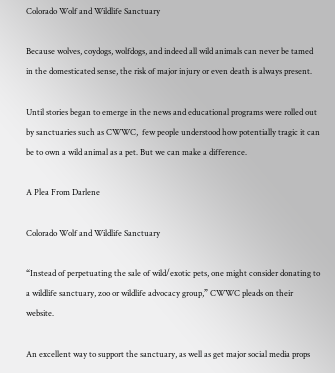Colorado Wolf and Wildlife Sanctuary

Because wolves, coydogs, wolfdogs, and indeed all wild animals can never be tamed in the domesticated sense, the risk of major injury or even death is always present.

Until stories began to emerge in the news and educational programs were rolled out by sanctuaries such as CWWC,  few people understood how potentially tragic it can be to own a wild animal as a pet. But we can make a difference.

A Plea From Darlene

Colorado Wolf and Wildlife Sanctuary

“Instead of perpetuating the sale of wild/exotic pets, one might consider donating to a wildlife sanctuary, zoo or wildlife advocacy group,” CWWC pleads on their website.

An excellent way to support the sanctuary, as well as get major social media props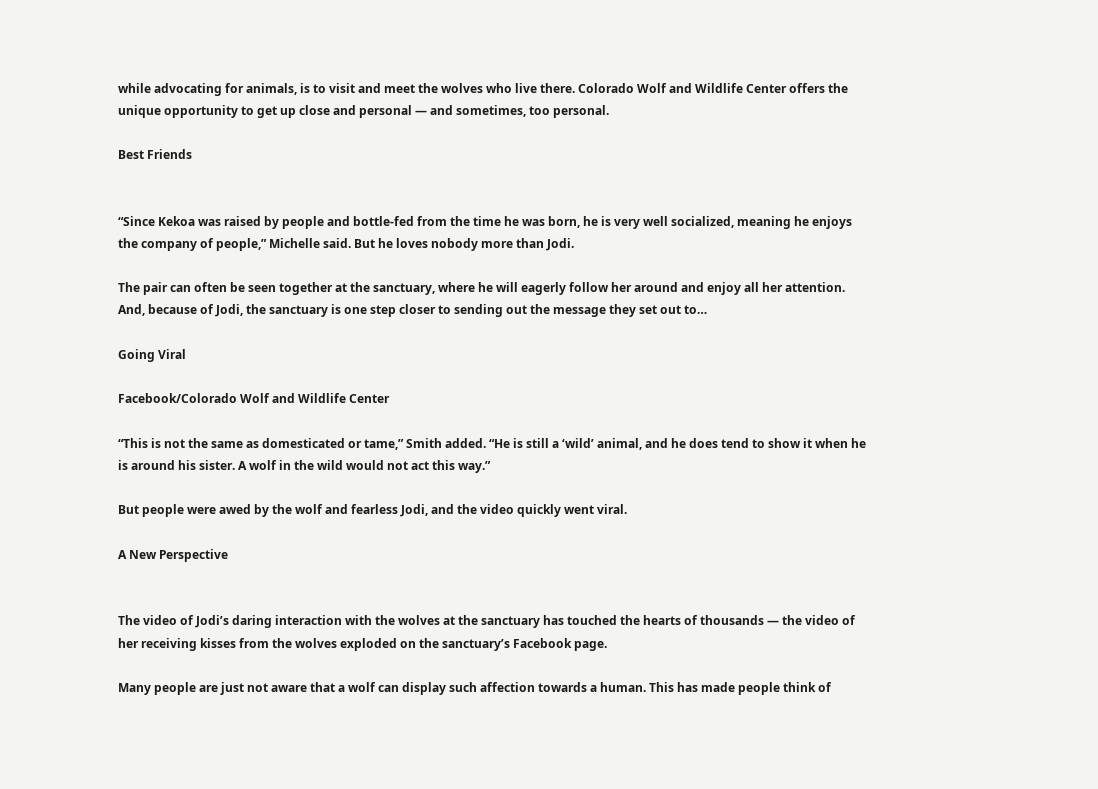while advocating for animals, is to visit and meet the wolves who live there. Colorado Wolf and Wildlife Center offers the unique opportunity to get up close and personal — and sometimes, too personal.

Best Friends


“Since Kekoa was raised by people and bottle-fed from the time he was born, he is very well socialized, meaning he enjoys the company of people,” Michelle said. But he loves nobody more than Jodi.

The pair can often be seen together at the sanctuary, where he will eagerly follow her around and enjoy all her attention. And, because of Jodi, the sanctuary is one step closer to sending out the message they set out to…

Going Viral

Facebook/Colorado Wolf and Wildlife Center

“This is not the same as domesticated or tame,” Smith added. “He is still a ‘wild’ animal, and he does tend to show it when he is around his sister. A wolf in the wild would not act this way.”

But people were awed by the wolf and fearless Jodi, and the video quickly went viral.

A New Perspective


The video of Jodi’s daring interaction with the wolves at the sanctuary has touched the hearts of thousands — the video of her receiving kisses from the wolves exploded on the sanctuary’s Facebook page.

Many people are just not aware that a wolf can display such affection towards a human. This has made people think of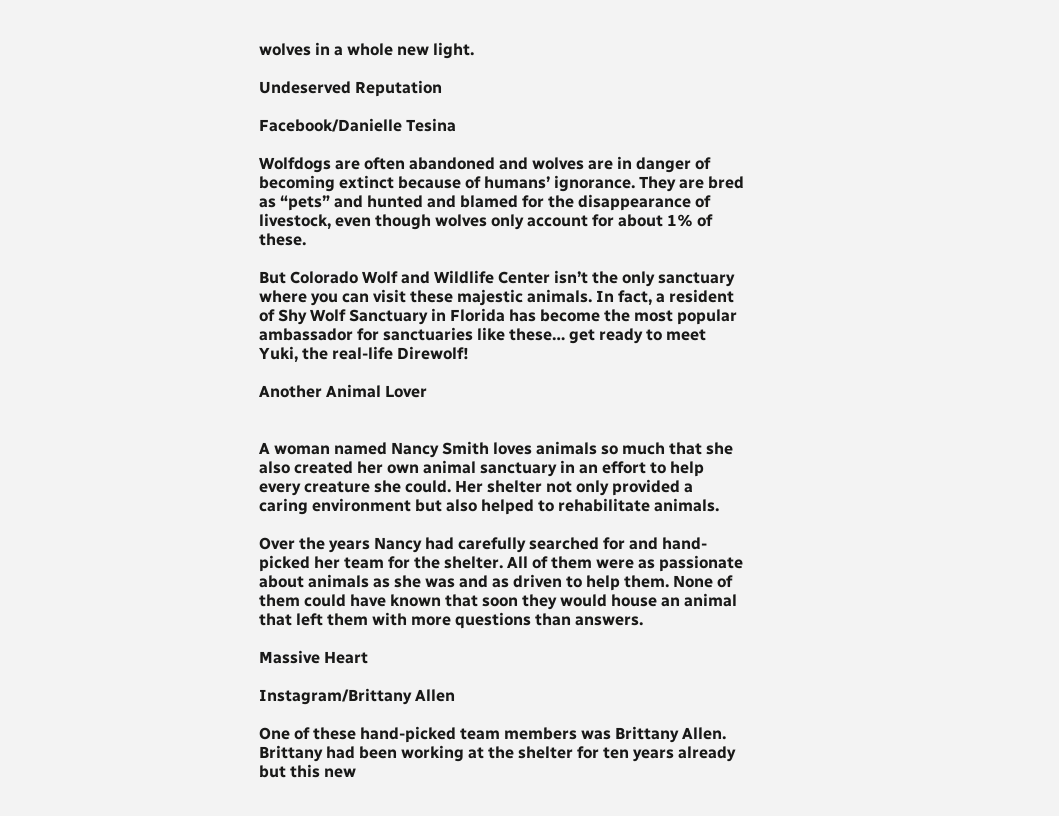wolves in a whole new light.

Undeserved Reputation

Facebook/Danielle Tesina

Wolfdogs are often abandoned and wolves are in danger of becoming extinct because of humans’ ignorance. They are bred as “pets” and hunted and blamed for the disappearance of livestock, even though wolves only account for about 1% of these.

But Colorado Wolf and Wildlife Center isn’t the only sanctuary where you can visit these majestic animals. In fact, a resident of Shy Wolf Sanctuary in Florida has become the most popular ambassador for sanctuaries like these… get ready to meet Yuki, the real-life Direwolf!

Another Animal Lover


A woman named Nancy Smith loves animals so much that she also created her own animal sanctuary in an effort to help every creature she could. Her shelter not only provided a caring environment but also helped to rehabilitate animals.

Over the years Nancy had carefully searched for and hand-picked her team for the shelter. All of them were as passionate about animals as she was and as driven to help them. None of them could have known that soon they would house an animal that left them with more questions than answers.

Massive Heart

Instagram/Brittany Allen

One of these hand-picked team members was Brittany Allen. Brittany had been working at the shelter for ten years already but this new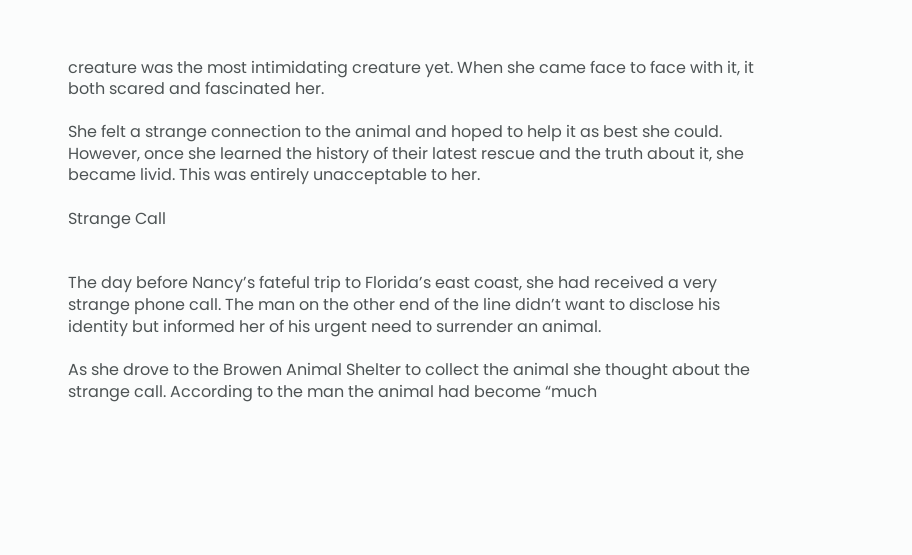creature was the most intimidating creature yet. When she came face to face with it, it both scared and fascinated her.

She felt a strange connection to the animal and hoped to help it as best she could. However, once she learned the history of their latest rescue and the truth about it, she became livid. This was entirely unacceptable to her.

Strange Call


The day before Nancy’s fateful trip to Florida’s east coast, she had received a very strange phone call. The man on the other end of the line didn’t want to disclose his identity but informed her of his urgent need to surrender an animal.

As she drove to the Browen Animal Shelter to collect the animal she thought about the strange call. According to the man the animal had become “much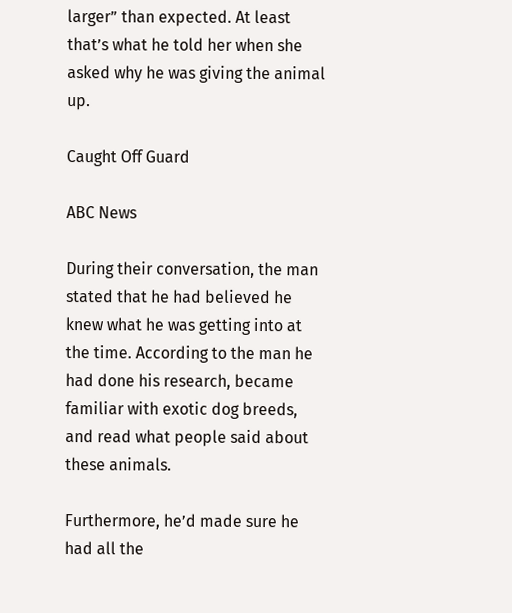larger” than expected. At least that’s what he told her when she asked why he was giving the animal up.

Caught Off Guard

ABC News

During their conversation, the man stated that he had believed he knew what he was getting into at the time. According to the man he had done his research, became familiar with exotic dog breeds, and read what people said about these animals.

Furthermore, he’d made sure he had all the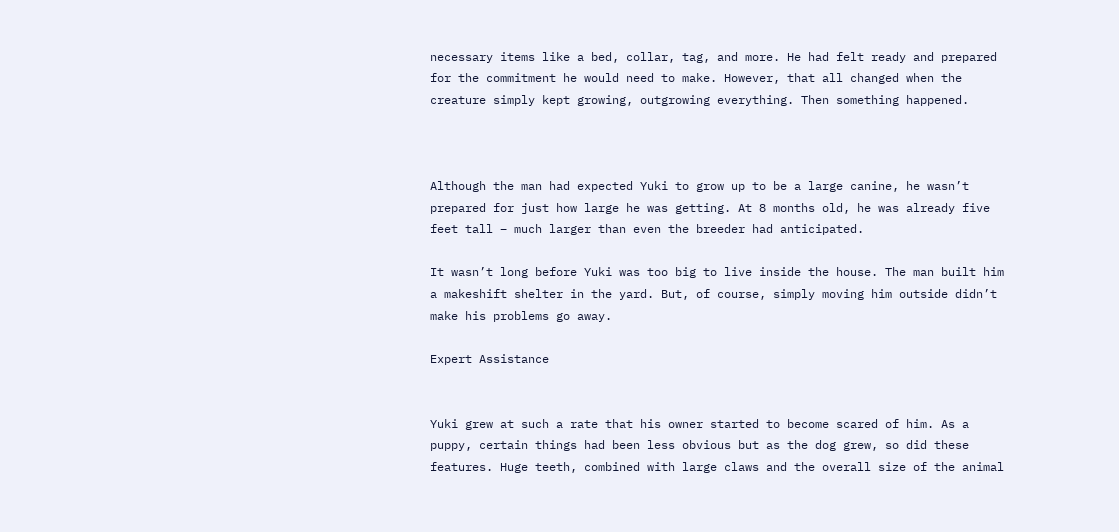necessary items like a bed, collar, tag, and more. He had felt ready and prepared for the commitment he would need to make. However, that all changed when the creature simply kept growing, outgrowing everything. Then something happened.



Although the man had expected Yuki to grow up to be a large canine, he wasn’t prepared for just how large he was getting. At 8 months old, he was already five feet tall – much larger than even the breeder had anticipated.

It wasn’t long before Yuki was too big to live inside the house. The man built him a makeshift shelter in the yard. But, of course, simply moving him outside didn’t make his problems go away.

Expert Assistance


Yuki grew at such a rate that his owner started to become scared of him. As a puppy, certain things had been less obvious but as the dog grew, so did these features. Huge teeth, combined with large claws and the overall size of the animal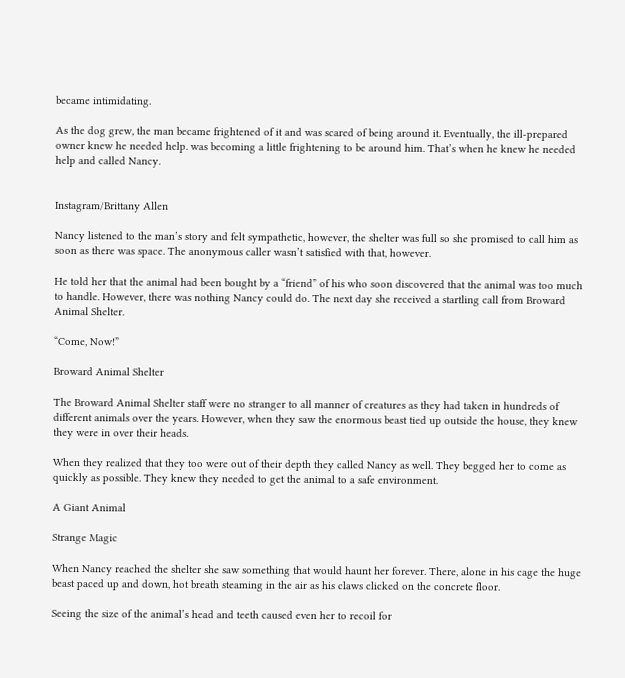became intimidating.

As the dog grew, the man became frightened of it and was scared of being around it. Eventually, the ill-prepared owner knew he needed help. was becoming a little frightening to be around him. That’s when he knew he needed help and called Nancy.


Instagram/Brittany Allen

Nancy listened to the man’s story and felt sympathetic, however, the shelter was full so she promised to call him as soon as there was space. The anonymous caller wasn’t satisfied with that, however.

He told her that the animal had been bought by a “friend” of his who soon discovered that the animal was too much to handle. However, there was nothing Nancy could do. The next day she received a startling call from Broward Animal Shelter.

“Come, Now!”

Broward Animal Shelter

The Broward Animal Shelter staff were no stranger to all manner of creatures as they had taken in hundreds of different animals over the years. However, when they saw the enormous beast tied up outside the house, they knew they were in over their heads.

When they realized that they too were out of their depth they called Nancy as well. They begged her to come as quickly as possible. They knew they needed to get the animal to a safe environment.

A Giant Animal

Strange Magic

When Nancy reached the shelter she saw something that would haunt her forever. There, alone in his cage the huge beast paced up and down, hot breath steaming in the air as his claws clicked on the concrete floor.

Seeing the size of the animal’s head and teeth caused even her to recoil for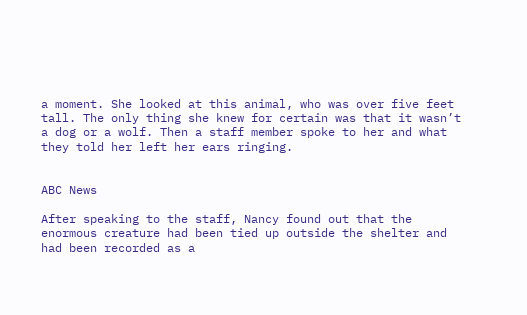a moment. She looked at this animal, who was over five feet tall. The only thing she knew for certain was that it wasn’t a dog or a wolf. Then a staff member spoke to her and what they told her left her ears ringing.


ABC News

After speaking to the staff, Nancy found out that the enormous creature had been tied up outside the shelter and had been recorded as a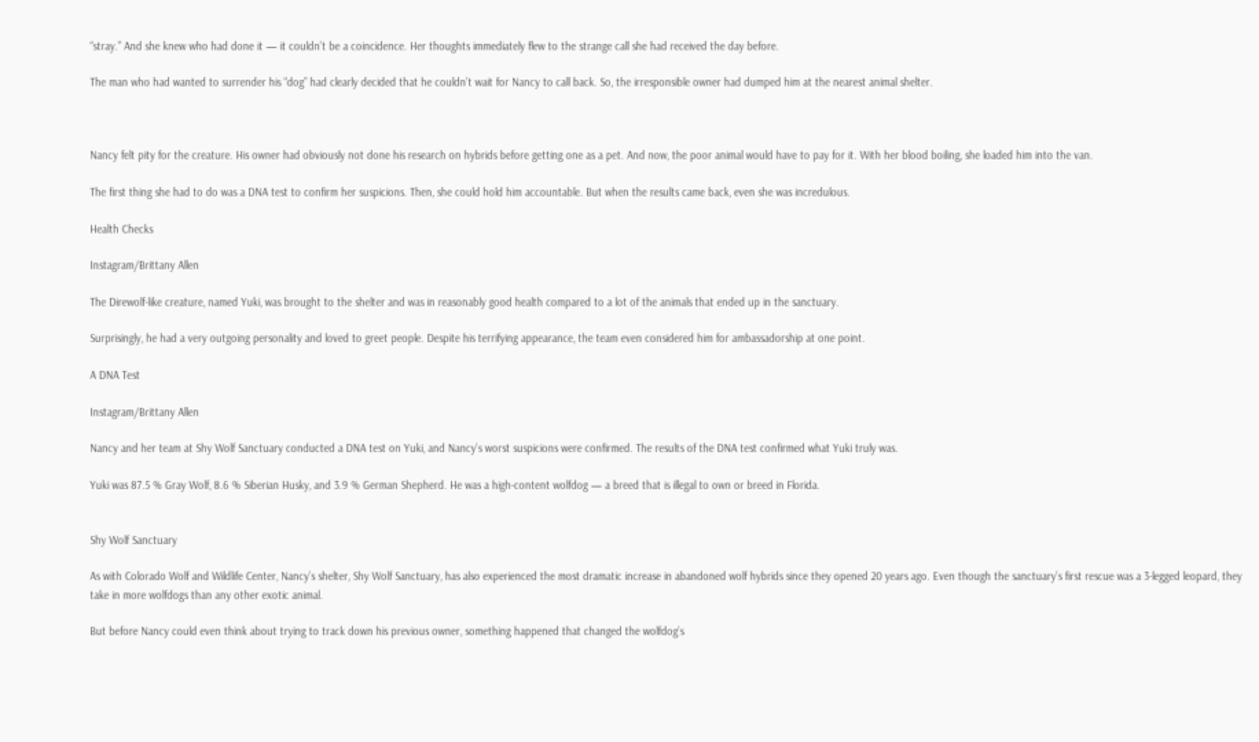“stray.” And she knew who had done it — it couldn’t be a coincidence. Her thoughts immediately flew to the strange call she had received the day before.

The man who had wanted to surrender his “dog” had clearly decided that he couldn’t wait for Nancy to call back. So, the irresponsible owner had dumped him at the nearest animal shelter.



Nancy felt pity for the creature. His owner had obviously not done his research on hybrids before getting one as a pet. And now, the poor animal would have to pay for it. With her blood boiling, she loaded him into the van.

The first thing she had to do was a DNA test to confirm her suspicions. Then, she could hold him accountable. But when the results came back, even she was incredulous.

Health Checks

Instagram/Brittany Allen

The Direwolf-like creature, named Yuki, was brought to the shelter and was in reasonably good health compared to a lot of the animals that ended up in the sanctuary.

Surprisingly, he had a very outgoing personality and loved to greet people. Despite his terrifying appearance, the team even considered him for ambassadorship at one point.

A DNA Test

Instagram/Brittany Allen

Nancy and her team at Shy Wolf Sanctuary conducted a DNA test on Yuki, and Nancy’s worst suspicions were confirmed. The results of the DNA test confirmed what Yuki truly was.

Yuki was 87.5 % Gray Wolf, 8.6 % Siberian Husky, and 3.9 % German Shepherd. He was a high-content wolfdog — a breed that is illegal to own or breed in Florida.


Shy Wolf Sanctuary

As with Colorado Wolf and Wildlife Center, Nancy’s shelter, Shy Wolf Sanctuary, has also experienced the most dramatic increase in abandoned wolf hybrids since they opened 20 years ago. Even though the sanctuary’s first rescue was a 3-legged leopard, they take in more wolfdogs than any other exotic animal.

But before Nancy could even think about trying to track down his previous owner, something happened that changed the wolfdog’s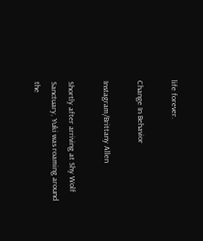life forever.

Change In Behavior

Instagram/Brittany Allen

Shortly after arriving at Shy Wolf Sanctuary, Yuki was roaming around the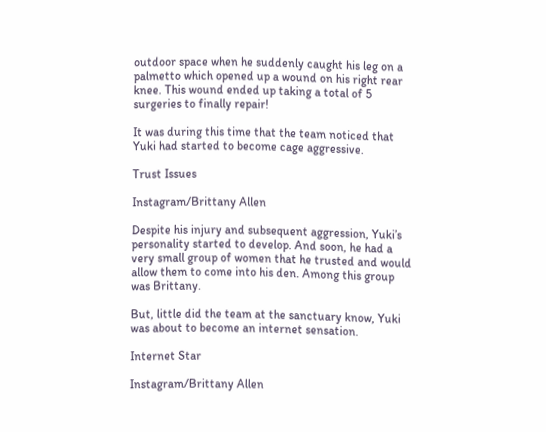outdoor space when he suddenly caught his leg on a palmetto which opened up a wound on his right rear knee. This wound ended up taking a total of 5 surgeries to finally repair!

It was during this time that the team noticed that Yuki had started to become cage aggressive.

Trust Issues

Instagram/Brittany Allen

Despite his injury and subsequent aggression, Yuki’s personality started to develop. And soon, he had a very small group of women that he trusted and would allow them to come into his den. Among this group was Brittany.

But, little did the team at the sanctuary know, Yuki was about to become an internet sensation.

Internet Star

Instagram/Brittany Allen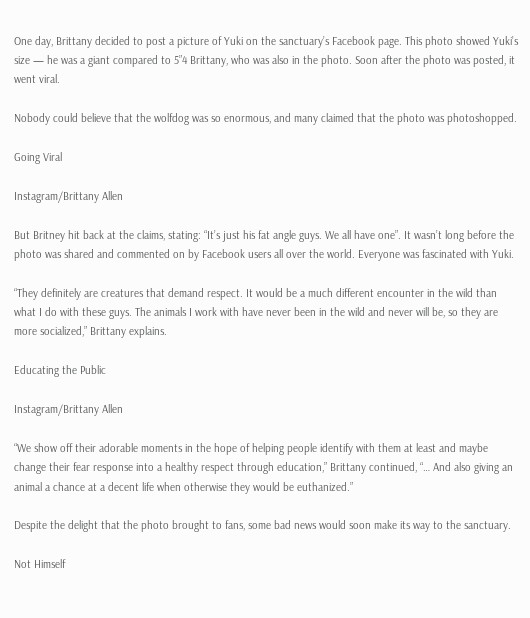One day, Brittany decided to post a picture of Yuki on the sanctuary’s Facebook page. This photo showed Yuki’s size — he was a giant compared to 5”4 Brittany, who was also in the photo. Soon after the photo was posted, it went viral.

Nobody could believe that the wolfdog was so enormous, and many claimed that the photo was photoshopped.

Going Viral

Instagram/Brittany Allen

But Britney hit back at the claims, stating: “It’s just his fat angle guys. We all have one”. It wasn’t long before the photo was shared and commented on by Facebook users all over the world. Everyone was fascinated with Yuki.

“They definitely are creatures that demand respect. It would be a much different encounter in the wild than what I do with these guys. The animals I work with have never been in the wild and never will be, so they are more socialized,” Brittany explains.

Educating the Public

Instagram/Brittany Allen

“We show off their adorable moments in the hope of helping people identify with them at least and maybe change their fear response into a healthy respect through education,” Brittany continued, “… And also giving an animal a chance at a decent life when otherwise they would be euthanized.”

Despite the delight that the photo brought to fans, some bad news would soon make its way to the sanctuary.

Not Himself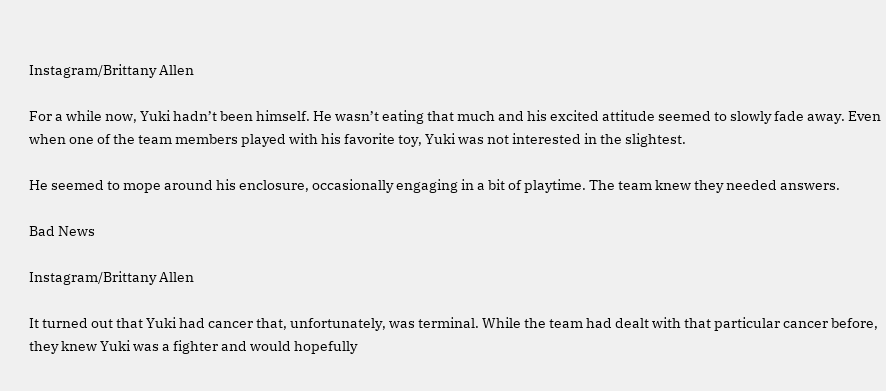Instagram/Brittany Allen

For a while now, Yuki hadn’t been himself. He wasn’t eating that much and his excited attitude seemed to slowly fade away. Even when one of the team members played with his favorite toy, Yuki was not interested in the slightest.

He seemed to mope around his enclosure, occasionally engaging in a bit of playtime. The team knew they needed answers.

Bad News

Instagram/Brittany Allen

It turned out that Yuki had cancer that, unfortunately, was terminal. While the team had dealt with that particular cancer before, they knew Yuki was a fighter and would hopefully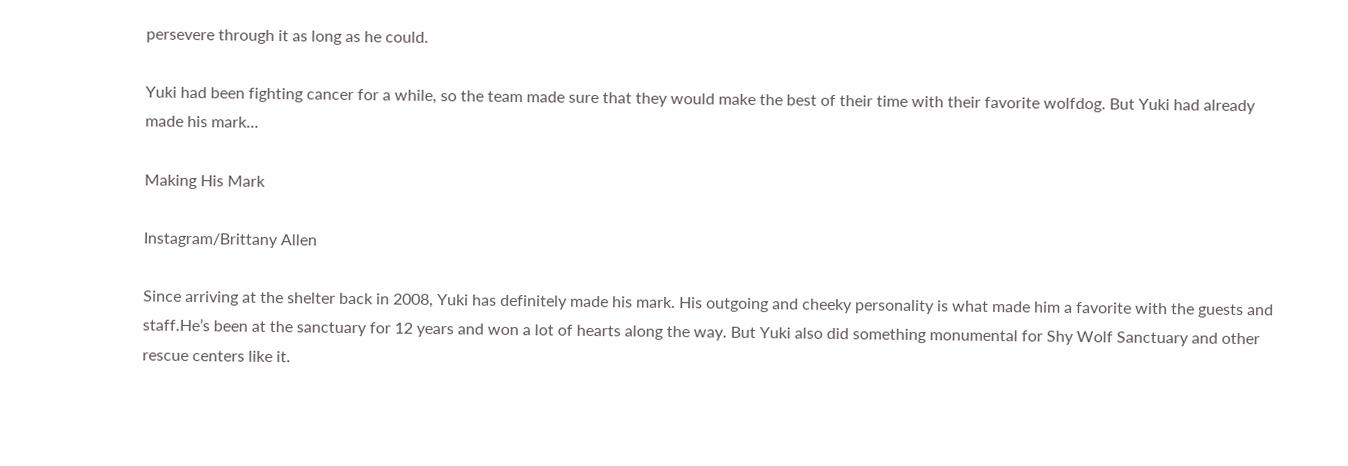persevere through it as long as he could.

Yuki had been fighting cancer for a while, so the team made sure that they would make the best of their time with their favorite wolfdog. But Yuki had already made his mark…

Making His Mark

Instagram/Brittany Allen

Since arriving at the shelter back in 2008, Yuki has definitely made his mark. His outgoing and cheeky personality is what made him a favorite with the guests and staff.He’s been at the sanctuary for 12 years and won a lot of hearts along the way. But Yuki also did something monumental for Shy Wolf Sanctuary and other rescue centers like it.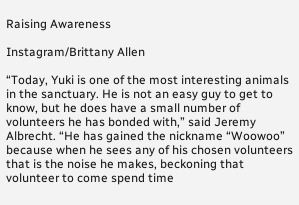Raising Awareness

Instagram/Brittany Allen

“Today, Yuki is one of the most interesting animals in the sanctuary. He is not an easy guy to get to know, but he does have a small number of volunteers he has bonded with,” said Jeremy Albrecht. “He has gained the nickname “Woowoo” because when he sees any of his chosen volunteers that is the noise he makes, beckoning that volunteer to come spend time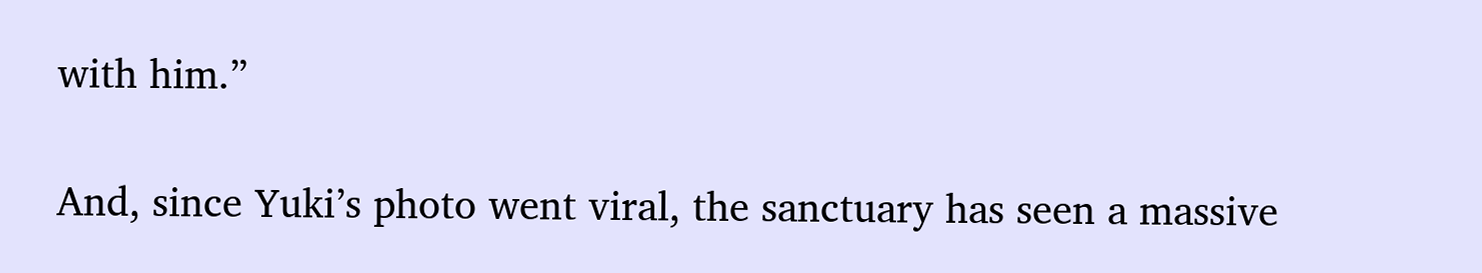with him.”

And, since Yuki’s photo went viral, the sanctuary has seen a massive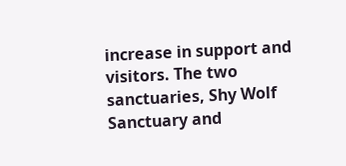increase in support and visitors. The two sanctuaries, Shy Wolf Sanctuary and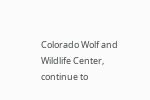Colorado Wolf and Wildlife Center, continue to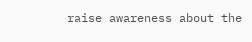raise awareness about the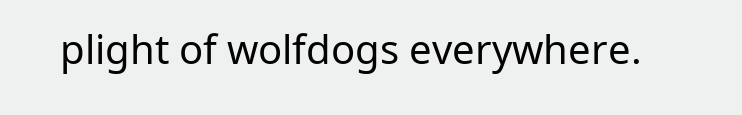plight of wolfdogs everywhere.